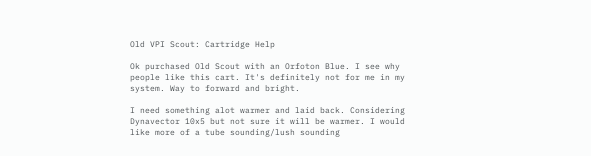Old VPI Scout: Cartridge Help

Ok purchased Old Scout with an Orfoton Blue. I see why people like this cart. It's definitely not for me in my system. Way to forward and bright.

I need something alot warmer and laid back. Considering Dynavector 10x5 but not sure it will be warmer. I would like more of a tube sounding/lush sounding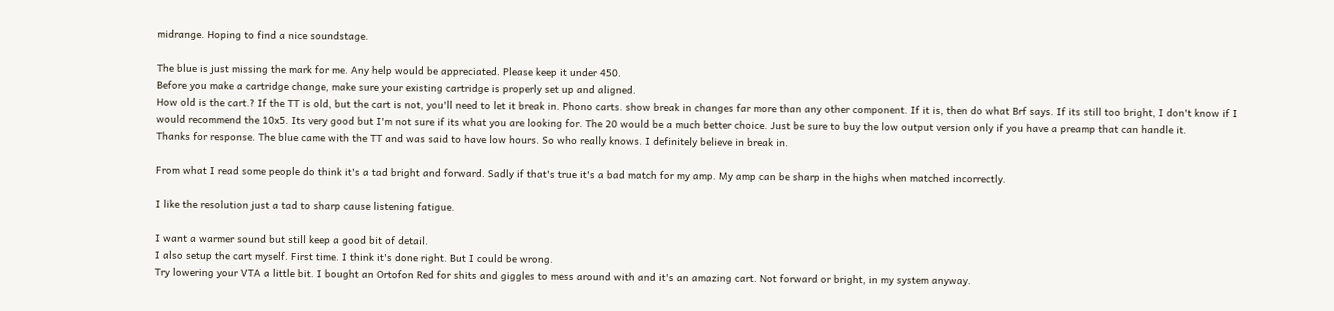midrange. Hoping to find a nice soundstage.

The blue is just missing the mark for me. Any help would be appreciated. Please keep it under 450.
Before you make a cartridge change, make sure your existing cartridge is properly set up and aligned.
How old is the cart.? If the TT is old, but the cart is not, you'll need to let it break in. Phono carts. show break in changes far more than any other component. If it is, then do what Brf says. If its still too bright, I don't know if I would recommend the 10x5. Its very good but I'm not sure if its what you are looking for. The 20 would be a much better choice. Just be sure to buy the low output version only if you have a preamp that can handle it.
Thanks for response. The blue came with the TT and was said to have low hours. So who really knows. I definitely believe in break in.

From what I read some people do think it's a tad bright and forward. Sadly if that's true it's a bad match for my amp. My amp can be sharp in the highs when matched incorrectly.

I like the resolution just a tad to sharp cause listening fatigue.

I want a warmer sound but still keep a good bit of detail.
I also setup the cart myself. First time. I think it's done right. But I could be wrong.
Try lowering your VTA a little bit. I bought an Ortofon Red for shits and giggles to mess around with and it's an amazing cart. Not forward or bright, in my system anyway.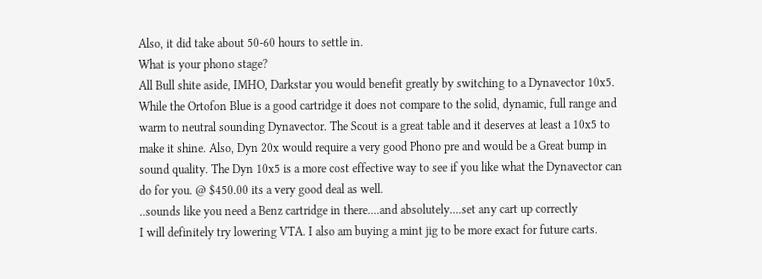Also, it did take about 50-60 hours to settle in.
What is your phono stage?
All Bull shite aside, IMHO, Darkstar you would benefit greatly by switching to a Dynavector 10x5. While the Ortofon Blue is a good cartridge it does not compare to the solid, dynamic, full range and warm to neutral sounding Dynavector. The Scout is a great table and it deserves at least a 10x5 to make it shine. Also, Dyn 20x would require a very good Phono pre and would be a Great bump in sound quality. The Dyn 10x5 is a more cost effective way to see if you like what the Dynavector can do for you. @ $450.00 its a very good deal as well.
..sounds like you need a Benz cartridge in there....and absolutely....set any cart up correctly
I will definitely try lowering VTA. I also am buying a mint jig to be more exact for future carts.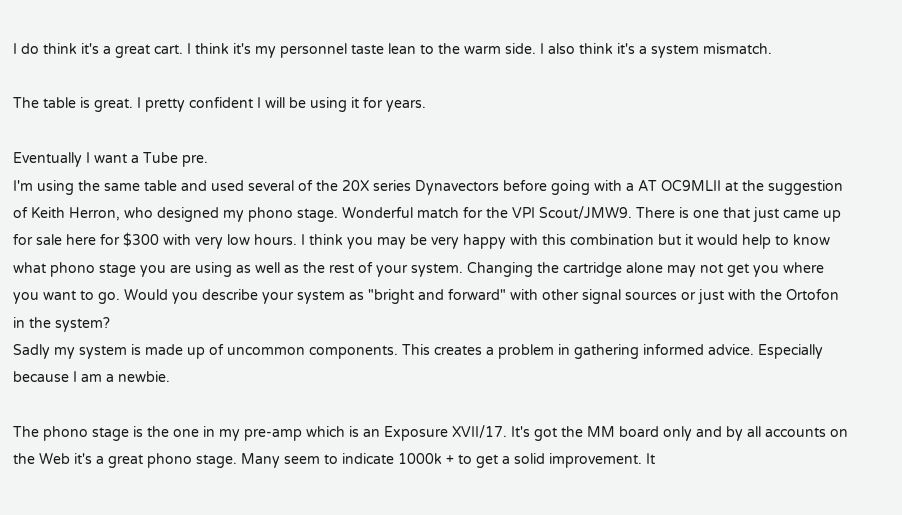I do think it's a great cart. I think it's my personnel taste lean to the warm side. I also think it's a system mismatch.

The table is great. I pretty confident I will be using it for years.

Eventually I want a Tube pre.
I'm using the same table and used several of the 20X series Dynavectors before going with a AT OC9MLII at the suggestion of Keith Herron, who designed my phono stage. Wonderful match for the VPI Scout/JMW9. There is one that just came up for sale here for $300 with very low hours. I think you may be very happy with this combination but it would help to know what phono stage you are using as well as the rest of your system. Changing the cartridge alone may not get you where you want to go. Would you describe your system as "bright and forward" with other signal sources or just with the Ortofon in the system?
Sadly my system is made up of uncommon components. This creates a problem in gathering informed advice. Especially because I am a newbie.

The phono stage is the one in my pre-amp which is an Exposure XVII/17. It's got the MM board only and by all accounts on the Web it's a great phono stage. Many seem to indicate 1000k + to get a solid improvement. It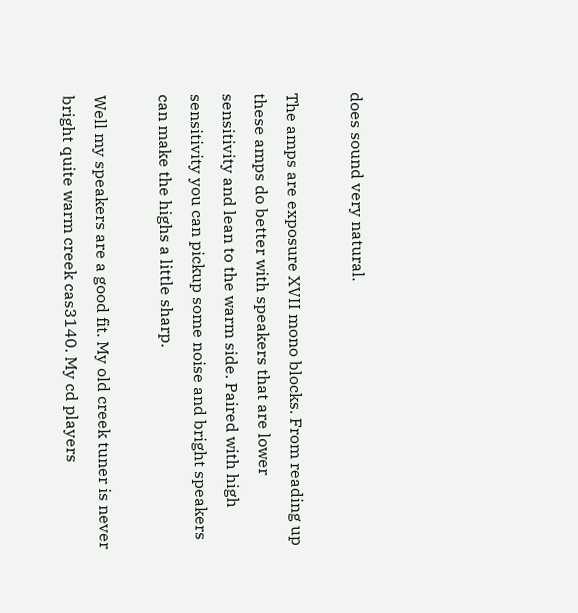does sound very natural.

The amps are exposure XVII mono blocks. From reading up these amps do better with speakers that are lower sensitivity and lean to the warm side. Paired with high sensitivity you can pickup some noise and bright speakers can make the highs a little sharp.

Well my speakers are a good fit. My old creek tuner is never bright quite warm creek cas3140. My cd players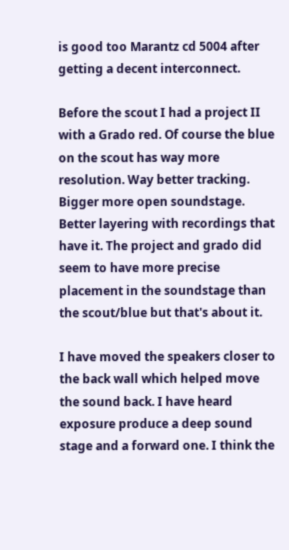is good too Marantz cd 5004 after getting a decent interconnect.

Before the scout I had a project II with a Grado red. Of course the blue on the scout has way more resolution. Way better tracking. Bigger more open soundstage. Better layering with recordings that have it. The project and grado did seem to have more precise placement in the soundstage than the scout/blue but that's about it.

I have moved the speakers closer to the back wall which helped move the sound back. I have heard exposure produce a deep sound stage and a forward one. I think the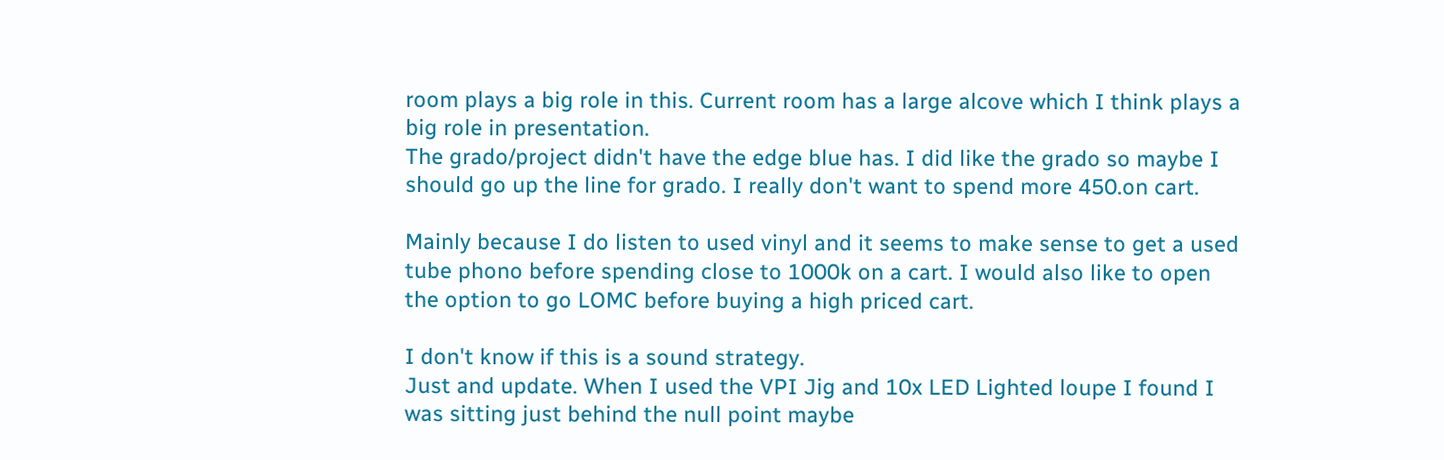room plays a big role in this. Current room has a large alcove which I think plays a big role in presentation.
The grado/project didn't have the edge blue has. I did like the grado so maybe I should go up the line for grado. I really don't want to spend more 450.on cart.

Mainly because I do listen to used vinyl and it seems to make sense to get a used tube phono before spending close to 1000k on a cart. I would also like to open the option to go LOMC before buying a high priced cart.

I don't know if this is a sound strategy.
Just and update. When I used the VPI Jig and 10x LED Lighted loupe I found I was sitting just behind the null point maybe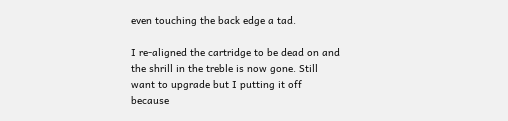even touching the back edge a tad.

I re-aligned the cartridge to be dead on and the shrill in the treble is now gone. Still want to upgrade but I putting it off because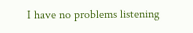I have no problems listening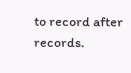to record after records.